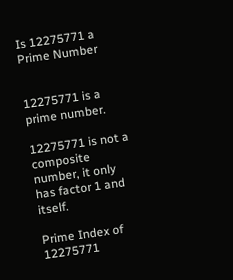Is 12275771 a Prime Number


12275771 is a prime number.

12275771 is not a composite number, it only has factor 1 and itself.

Prime Index of 12275771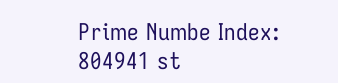Prime Numbe Index: 804941 st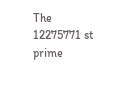The 12275771 st prime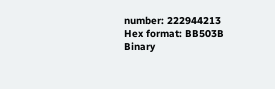number: 222944213
Hex format: BB503B
Binary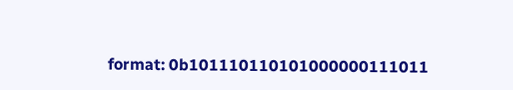format: 0b101110110101000000111011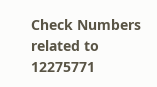Check Numbers related to 12275771